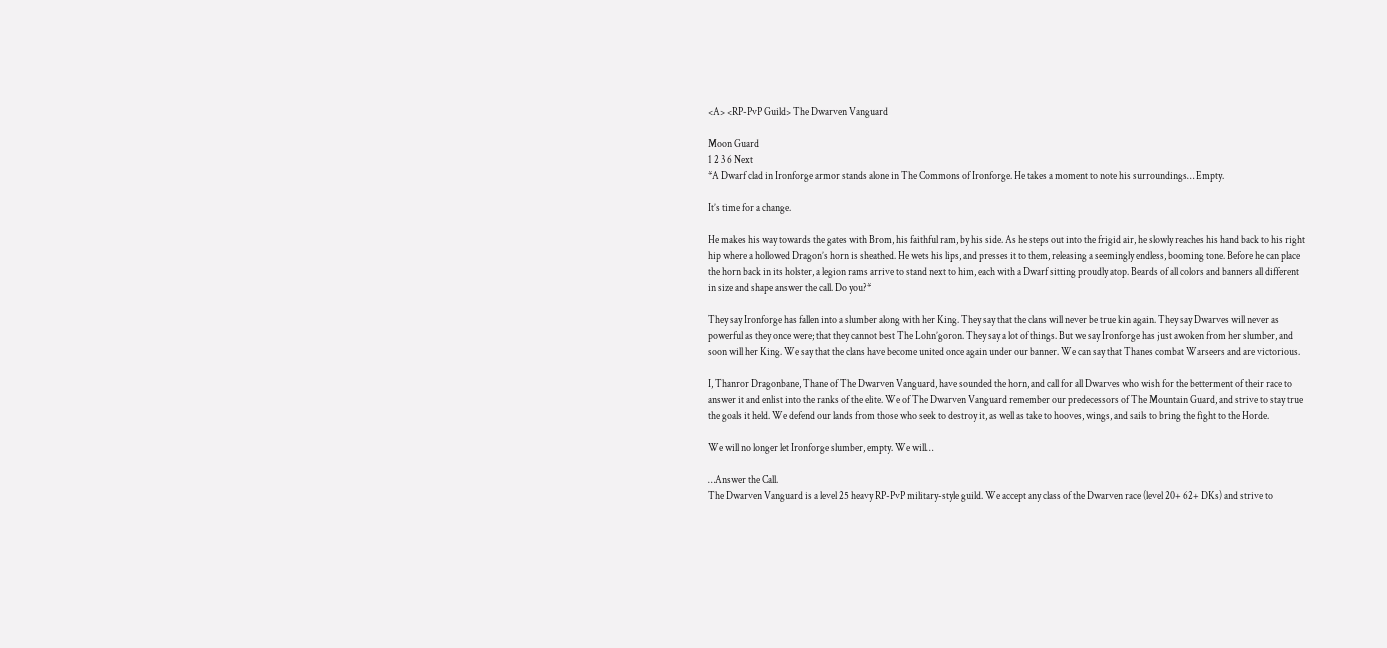<A> <RP-PvP Guild> The Dwarven Vanguard

Moon Guard
1 2 3 6 Next
*A Dwarf clad in Ironforge armor stands alone in The Commons of Ironforge. He takes a moment to note his surroundings… Empty.

It’s time for a change.

He makes his way towards the gates with Brom, his faithful ram, by his side. As he steps out into the frigid air, he slowly reaches his hand back to his right hip where a hollowed Dragon’s horn is sheathed. He wets his lips, and presses it to them, releasing a seemingly endless, booming tone. Before he can place the horn back in its holster, a legion rams arrive to stand next to him, each with a Dwarf sitting proudly atop. Beards of all colors and banners all different in size and shape answer the call. Do you?*

They say Ironforge has fallen into a slumber along with her King. They say that the clans will never be true kin again. They say Dwarves will never as powerful as they once were; that they cannot best The Lohn’goron. They say a lot of things. But we say Ironforge has just awoken from her slumber, and soon will her King. We say that the clans have become united once again under our banner. We can say that Thanes combat Warseers and are victorious.

I, Thanror Dragonbane, Thane of The Dwarven Vanguard, have sounded the horn, and call for all Dwarves who wish for the betterment of their race to answer it and enlist into the ranks of the elite. We of The Dwarven Vanguard remember our predecessors of The Mountain Guard, and strive to stay true the goals it held. We defend our lands from those who seek to destroy it, as well as take to hooves, wings, and sails to bring the fight to the Horde.

We will no longer let Ironforge slumber, empty. We will…

…Answer the Call.
The Dwarven Vanguard is a level 25 heavy RP-PvP military-style guild. We accept any class of the Dwarven race (level 20+ 62+ DKs) and strive to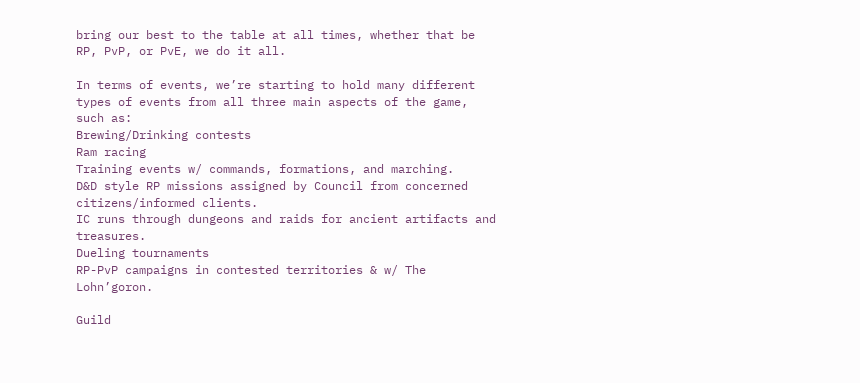bring our best to the table at all times, whether that be RP, PvP, or PvE, we do it all.

In terms of events, we’re starting to hold many different types of events from all three main aspects of the game, such as:
Brewing/Drinking contests
Ram racing
Training events w/ commands, formations, and marching.
D&D style RP missions assigned by Council from concerned citizens/informed clients.
IC runs through dungeons and raids for ancient artifacts and treasures.
Dueling tournaments
RP-PvP campaigns in contested territories & w/ The Lohn’goron.

Guild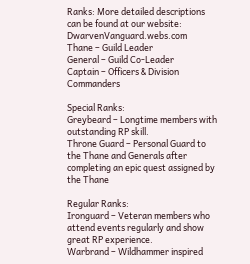Ranks: More detailed descriptions can be found at our website: DwarvenVanguard.webs.com
Thane – Guild Leader
General – Guild Co-Leader
Captain – Officers & Division Commanders

Special Ranks:
Greybeard – Longtime members with outstanding RP skill.
Throne Guard – Personal Guard to the Thane and Generals after completing an epic quest assigned by the Thane

Regular Ranks:
Ironguard – Veteran members who attend events regularly and show great RP experience.
Warbrand – Wildhammer inspired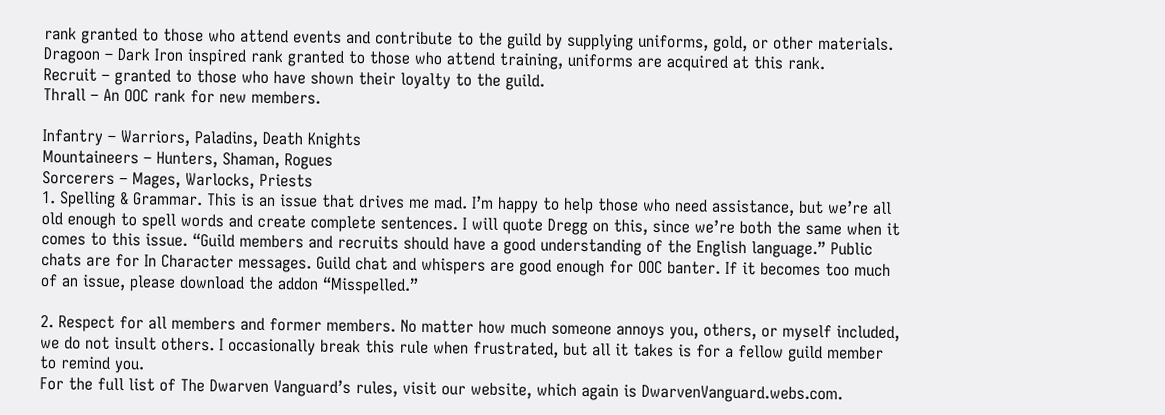rank granted to those who attend events and contribute to the guild by supplying uniforms, gold, or other materials.
Dragoon – Dark Iron inspired rank granted to those who attend training, uniforms are acquired at this rank.
Recruit – granted to those who have shown their loyalty to the guild.
Thrall – An OOC rank for new members.

Infantry – Warriors, Paladins, Death Knights
Mountaineers – Hunters, Shaman, Rogues
Sorcerers – Mages, Warlocks, Priests
1. Spelling & Grammar. This is an issue that drives me mad. I’m happy to help those who need assistance, but we’re all old enough to spell words and create complete sentences. I will quote Dregg on this, since we’re both the same when it comes to this issue. “Guild members and recruits should have a good understanding of the English language.” Public chats are for In Character messages. Guild chat and whispers are good enough for OOC banter. If it becomes too much of an issue, please download the addon “Misspelled.”

2. Respect for all members and former members. No matter how much someone annoys you, others, or myself included, we do not insult others. I occasionally break this rule when frustrated, but all it takes is for a fellow guild member to remind you.
For the full list of The Dwarven Vanguard’s rules, visit our website, which again is DwarvenVanguard.webs.com.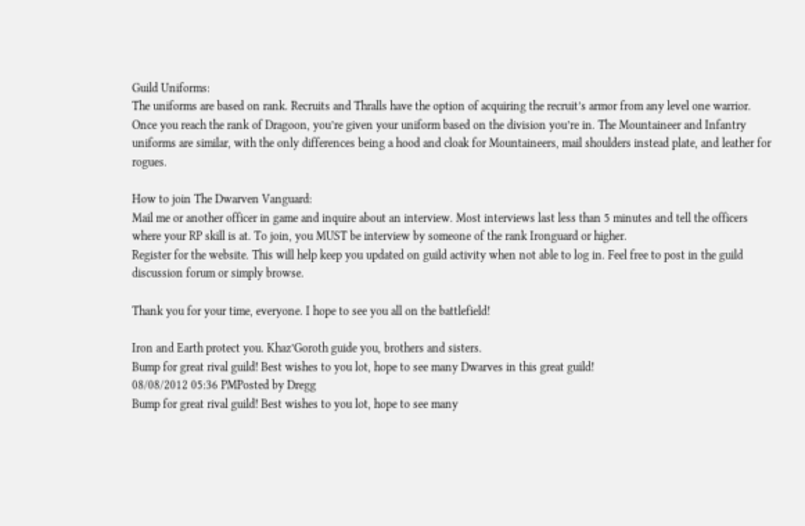Guild Uniforms:
The uniforms are based on rank. Recruits and Thralls have the option of acquiring the recruit’s armor from any level one warrior.
Once you reach the rank of Dragoon, you’re given your uniform based on the division you’re in. The Mountaineer and Infantry uniforms are similar, with the only differences being a hood and cloak for Mountaineers, mail shoulders instead plate, and leather for rogues.

How to join The Dwarven Vanguard:
Mail me or another officer in game and inquire about an interview. Most interviews last less than 5 minutes and tell the officers where your RP skill is at. To join, you MUST be interview by someone of the rank Ironguard or higher.
Register for the website. This will help keep you updated on guild activity when not able to log in. Feel free to post in the guild discussion forum or simply browse.

Thank you for your time, everyone. I hope to see you all on the battlefield!

Iron and Earth protect you. Khaz’Goroth guide you, brothers and sisters.
Bump for great rival guild! Best wishes to you lot, hope to see many Dwarves in this great guild!
08/08/2012 05:36 PMPosted by Dregg
Bump for great rival guild! Best wishes to you lot, hope to see many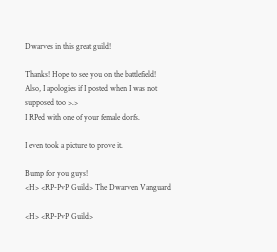Dwarves in this great guild!

Thanks! Hope to see you on the battlefield!
Also, I apologies if I posted when I was not supposed too >.>
I RPed with one of your female dorfs.

I even took a picture to prove it.

Bump for you guys!
<H> <RP-PvP Guild> The Dwarven Vanguard

<H> <RP-PvP Guild>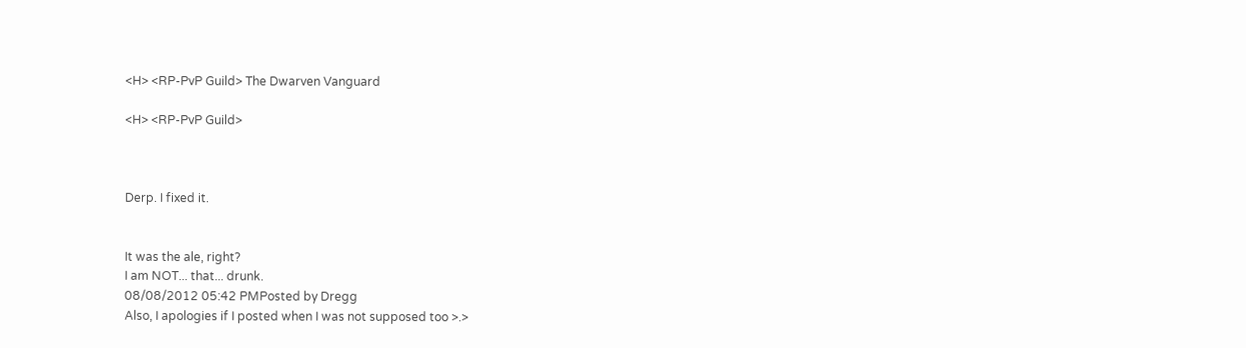<H> <RP-PvP Guild> The Dwarven Vanguard

<H> <RP-PvP Guild>



Derp. I fixed it.


It was the ale, right?
I am NOT... that... drunk.
08/08/2012 05:42 PMPosted by Dregg
Also, I apologies if I posted when I was not supposed too >.>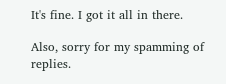It's fine. I got it all in there.

Also, sorry for my spamming of replies.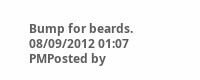Bump for beards.
08/09/2012 01:07 PMPosted by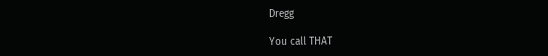Dregg

You call THAT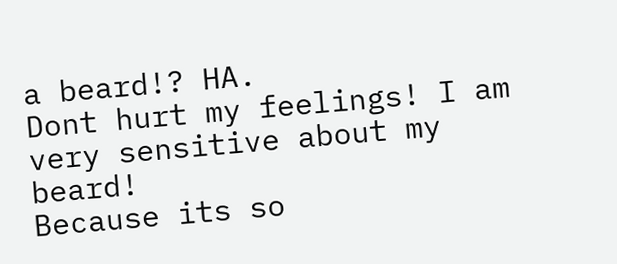a beard!? HA.
Dont hurt my feelings! I am very sensitive about my beard!
Because its so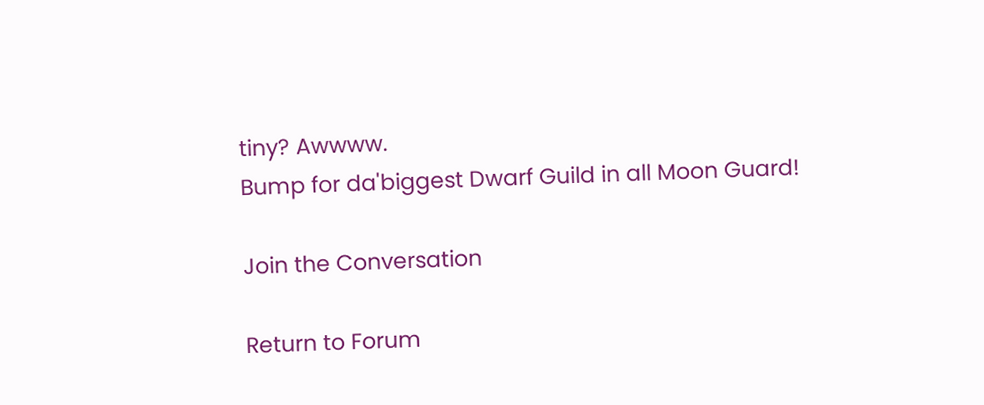tiny? Awwww.
Bump for da'biggest Dwarf Guild in all Moon Guard!

Join the Conversation

Return to Forum